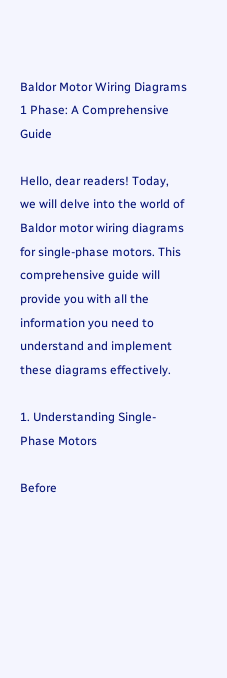Baldor Motor Wiring Diagrams 1 Phase: A Comprehensive Guide

Hello, dear readers! Today, we will delve into the world of Baldor motor wiring diagrams for single-phase motors. This comprehensive guide will provide you with all the information you need to understand and implement these diagrams effectively.

1. Understanding Single-Phase Motors

Before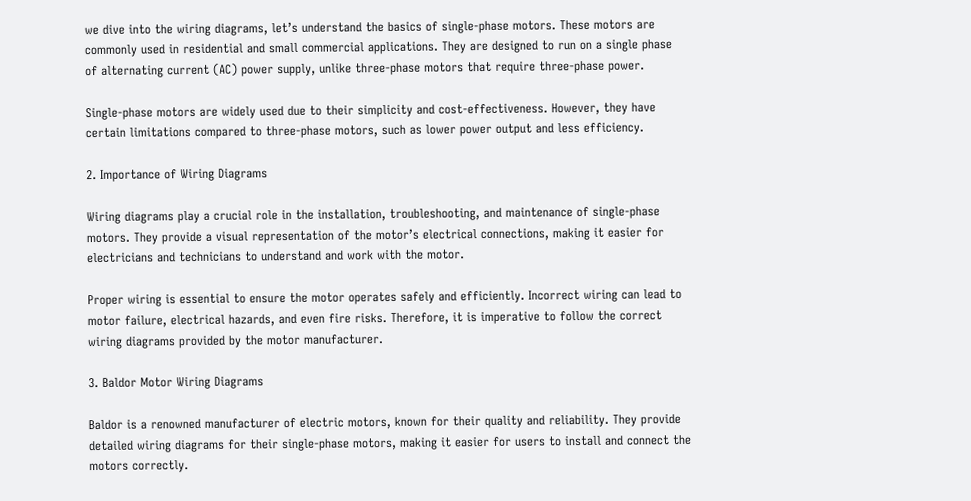we dive into the wiring diagrams, let’s understand the basics of single-phase motors. These motors are commonly used in residential and small commercial applications. They are designed to run on a single phase of alternating current (AC) power supply, unlike three-phase motors that require three-phase power.

Single-phase motors are widely used due to their simplicity and cost-effectiveness. However, they have certain limitations compared to three-phase motors, such as lower power output and less efficiency.

2. Importance of Wiring Diagrams

Wiring diagrams play a crucial role in the installation, troubleshooting, and maintenance of single-phase motors. They provide a visual representation of the motor’s electrical connections, making it easier for electricians and technicians to understand and work with the motor.

Proper wiring is essential to ensure the motor operates safely and efficiently. Incorrect wiring can lead to motor failure, electrical hazards, and even fire risks. Therefore, it is imperative to follow the correct wiring diagrams provided by the motor manufacturer.

3. Baldor Motor Wiring Diagrams

Baldor is a renowned manufacturer of electric motors, known for their quality and reliability. They provide detailed wiring diagrams for their single-phase motors, making it easier for users to install and connect the motors correctly.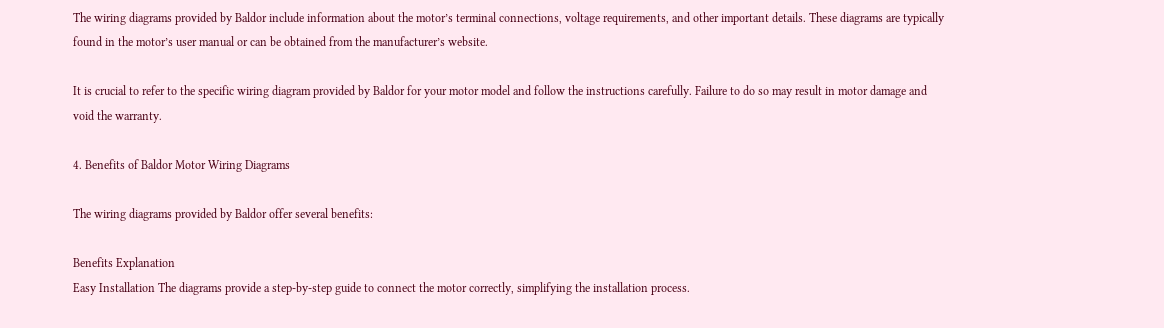The wiring diagrams provided by Baldor include information about the motor’s terminal connections, voltage requirements, and other important details. These diagrams are typically found in the motor’s user manual or can be obtained from the manufacturer’s website.

It is crucial to refer to the specific wiring diagram provided by Baldor for your motor model and follow the instructions carefully. Failure to do so may result in motor damage and void the warranty.

4. Benefits of Baldor Motor Wiring Diagrams

The wiring diagrams provided by Baldor offer several benefits:

Benefits Explanation
Easy Installation The diagrams provide a step-by-step guide to connect the motor correctly, simplifying the installation process.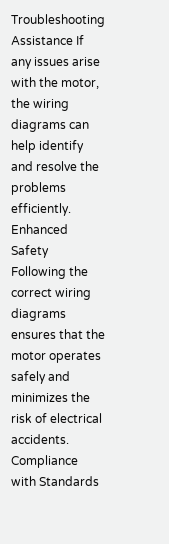Troubleshooting Assistance If any issues arise with the motor, the wiring diagrams can help identify and resolve the problems efficiently.
Enhanced Safety Following the correct wiring diagrams ensures that the motor operates safely and minimizes the risk of electrical accidents.
Compliance with Standards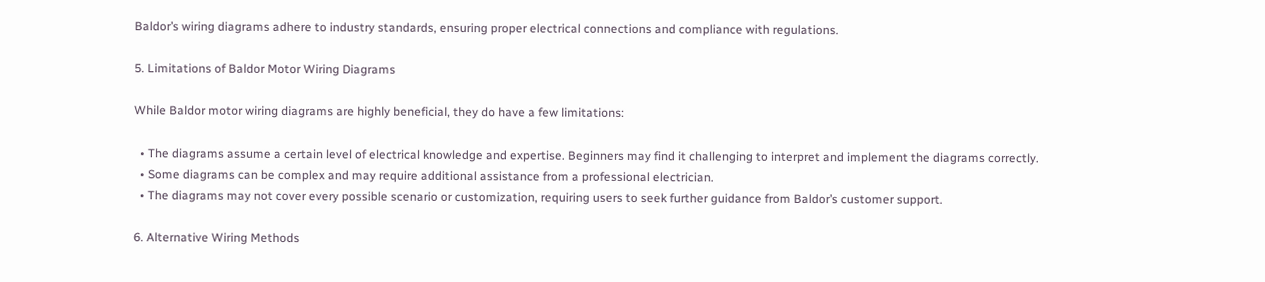Baldor’s wiring diagrams adhere to industry standards, ensuring proper electrical connections and compliance with regulations.

5. Limitations of Baldor Motor Wiring Diagrams

While Baldor motor wiring diagrams are highly beneficial, they do have a few limitations:

  • The diagrams assume a certain level of electrical knowledge and expertise. Beginners may find it challenging to interpret and implement the diagrams correctly.
  • Some diagrams can be complex and may require additional assistance from a professional electrician.
  • The diagrams may not cover every possible scenario or customization, requiring users to seek further guidance from Baldor’s customer support.

6. Alternative Wiring Methods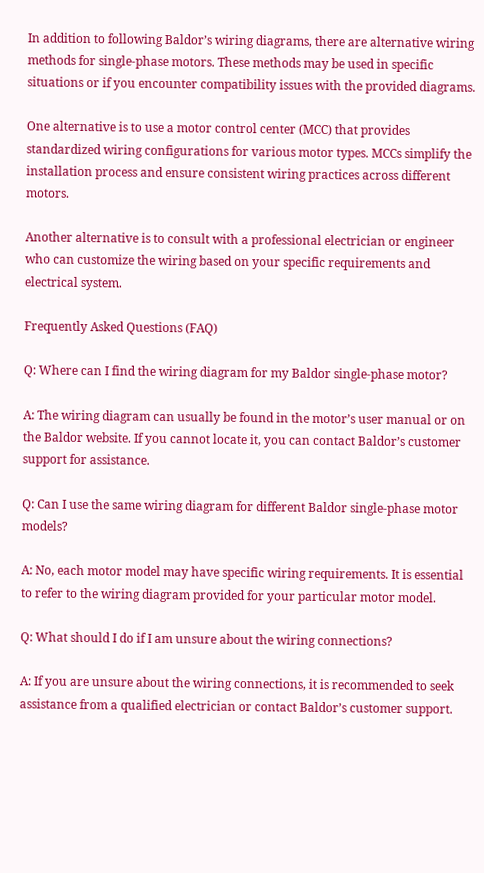In addition to following Baldor’s wiring diagrams, there are alternative wiring methods for single-phase motors. These methods may be used in specific situations or if you encounter compatibility issues with the provided diagrams.

One alternative is to use a motor control center (MCC) that provides standardized wiring configurations for various motor types. MCCs simplify the installation process and ensure consistent wiring practices across different motors.

Another alternative is to consult with a professional electrician or engineer who can customize the wiring based on your specific requirements and electrical system.

Frequently Asked Questions (FAQ)

Q: Where can I find the wiring diagram for my Baldor single-phase motor?

A: The wiring diagram can usually be found in the motor’s user manual or on the Baldor website. If you cannot locate it, you can contact Baldor’s customer support for assistance.

Q: Can I use the same wiring diagram for different Baldor single-phase motor models?

A: No, each motor model may have specific wiring requirements. It is essential to refer to the wiring diagram provided for your particular motor model.

Q: What should I do if I am unsure about the wiring connections?

A: If you are unsure about the wiring connections, it is recommended to seek assistance from a qualified electrician or contact Baldor’s customer support.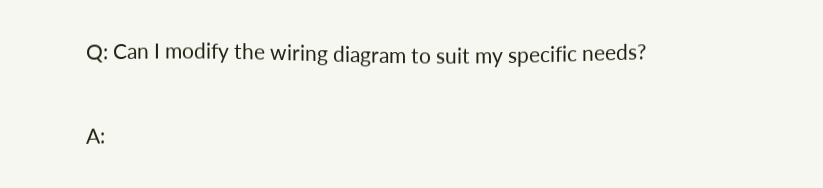Q: Can I modify the wiring diagram to suit my specific needs?

A: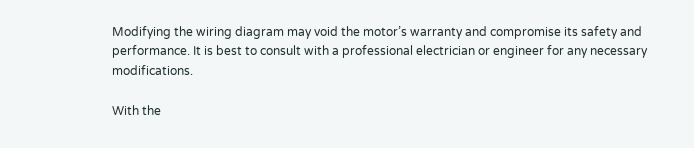Modifying the wiring diagram may void the motor’s warranty and compromise its safety and performance. It is best to consult with a professional electrician or engineer for any necessary modifications.

With the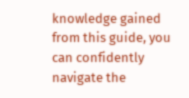knowledge gained from this guide, you can confidently navigate the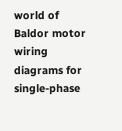world of Baldor motor wiring diagrams for single-phase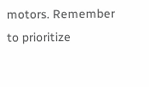motors. Remember to prioritize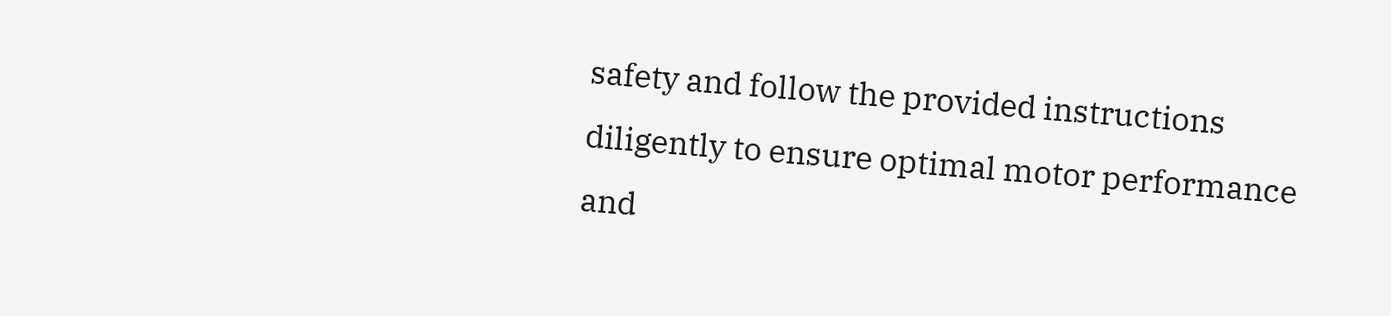safety and follow the provided instructions diligently to ensure optimal motor performance and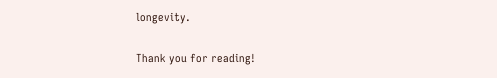longevity.

Thank you for reading!